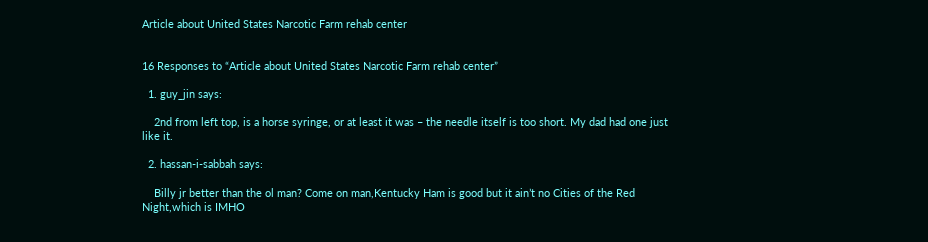Article about United States Narcotic Farm rehab center


16 Responses to “Article about United States Narcotic Farm rehab center”

  1. guy_jin says:

    2nd from left top, is a horse syringe, or at least it was – the needle itself is too short. My dad had one just like it.

  2. hassan-i-sabbah says:

    Billy jr better than the ol man? Come on man,Kentucky Ham is good but it ain’t no Cities of the Red Night,which is IMHO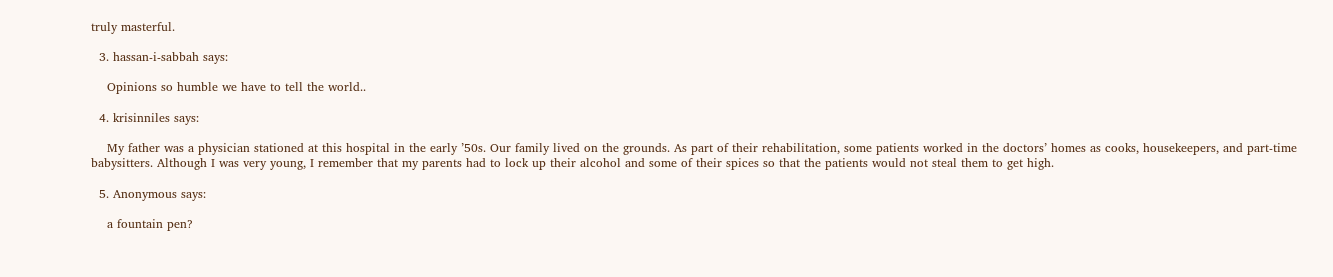truly masterful.

  3. hassan-i-sabbah says:

    Opinions so humble we have to tell the world..

  4. krisinniles says:

    My father was a physician stationed at this hospital in the early ’50s. Our family lived on the grounds. As part of their rehabilitation, some patients worked in the doctors’ homes as cooks, housekeepers, and part-time babysitters. Although I was very young, I remember that my parents had to lock up their alcohol and some of their spices so that the patients would not steal them to get high.

  5. Anonymous says:

    a fountain pen?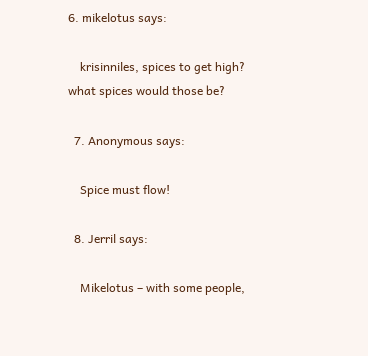6. mikelotus says:

    krisinniles, spices to get high? what spices would those be?

  7. Anonymous says:

    Spice must flow!

  8. Jerril says:

    Mikelotus – with some people,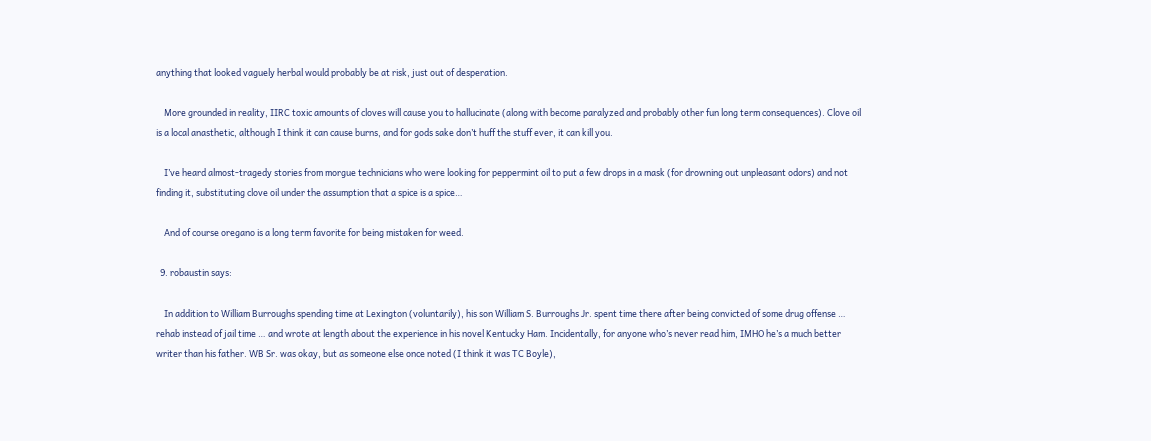anything that looked vaguely herbal would probably be at risk, just out of desperation.

    More grounded in reality, IIRC toxic amounts of cloves will cause you to hallucinate (along with become paralyzed and probably other fun long term consequences). Clove oil is a local anasthetic, although I think it can cause burns, and for gods sake don’t huff the stuff ever, it can kill you.

    I’ve heard almost-tragedy stories from morgue technicians who were looking for peppermint oil to put a few drops in a mask (for drowning out unpleasant odors) and not finding it, substituting clove oil under the assumption that a spice is a spice…

    And of course oregano is a long term favorite for being mistaken for weed.

  9. robaustin says:

    In addition to William Burroughs spending time at Lexington (voluntarily), his son William S. Burroughs Jr. spent time there after being convicted of some drug offense … rehab instead of jail time … and wrote at length about the experience in his novel Kentucky Ham. Incidentally, for anyone who’s never read him, IMHO he’s a much better writer than his father. WB Sr. was okay, but as someone else once noted (I think it was TC Boyle),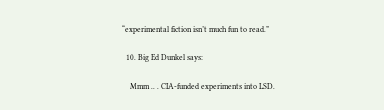“experimental fiction isn’t much fun to read.”

  10. Big Ed Dunkel says:

    Mmm .. . CIA-funded experiments into LSD.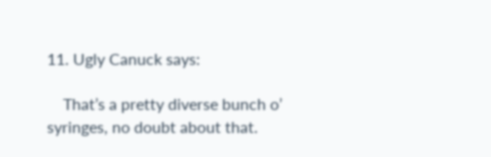11. Ugly Canuck says:

    That’s a pretty diverse bunch o’ syringes, no doubt about that.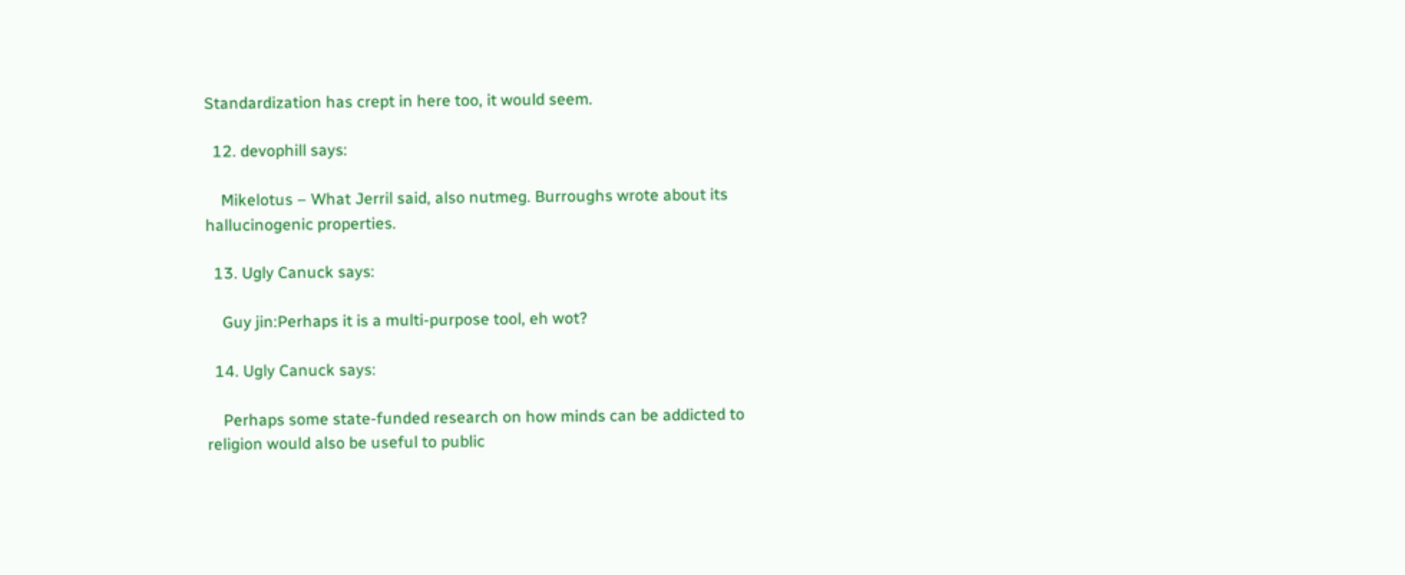Standardization has crept in here too, it would seem.

  12. devophill says:

    Mikelotus – What Jerril said, also nutmeg. Burroughs wrote about its hallucinogenic properties.

  13. Ugly Canuck says:

    Guy jin:Perhaps it is a multi-purpose tool, eh wot?

  14. Ugly Canuck says:

    Perhaps some state-funded research on how minds can be addicted to religion would also be useful to public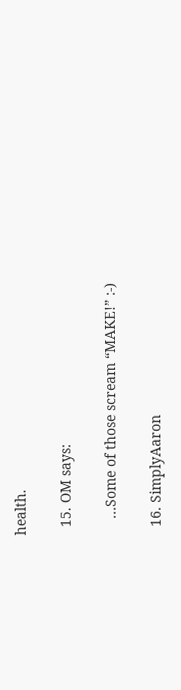health.

  15. OM says:

    …Some of those scream “MAKE!” :-)

  16. SimplyAaron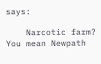says:

    Narcotic farm? You mean Newpath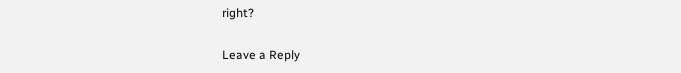right?

Leave a Reply